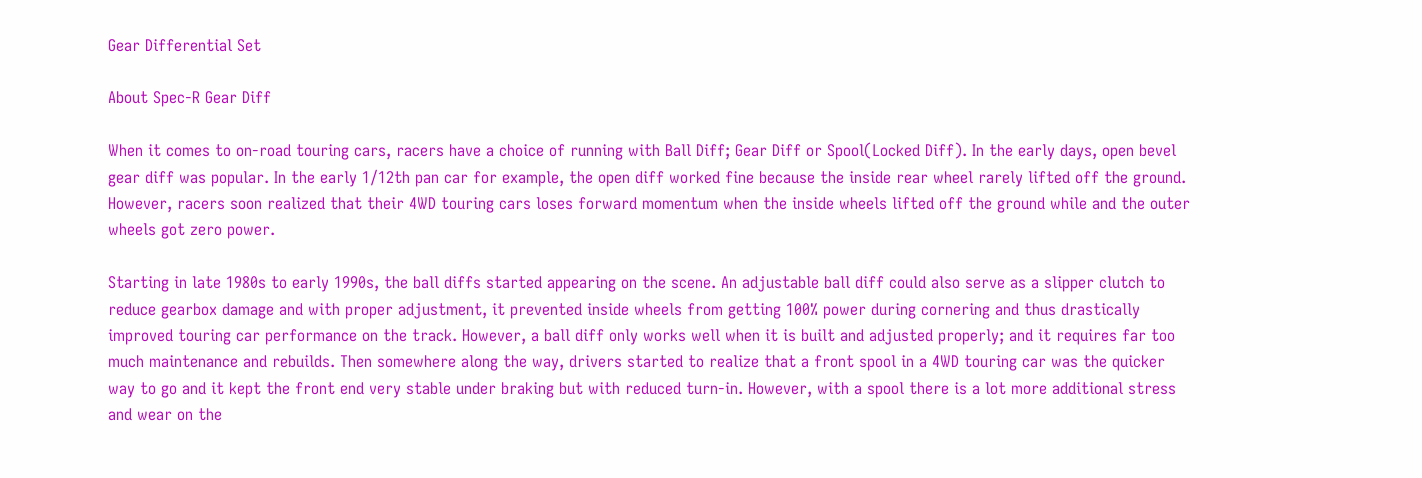Gear Differential Set

About Spec-R Gear Diff

When it comes to on-road touring cars, racers have a choice of running with Ball Diff; Gear Diff or Spool(Locked Diff). In the early days, open bevel gear diff was popular. In the early 1/12th pan car for example, the open diff worked fine because the inside rear wheel rarely lifted off the ground. However, racers soon realized that their 4WD touring cars loses forward momentum when the inside wheels lifted off the ground while and the outer wheels got zero power.

Starting in late 1980s to early 1990s, the ball diffs started appearing on the scene. An adjustable ball diff could also serve as a slipper clutch to reduce gearbox damage and with proper adjustment, it prevented inside wheels from getting 100% power during cornering and thus drastically improved touring car performance on the track. However, a ball diff only works well when it is built and adjusted properly; and it requires far too much maintenance and rebuilds. Then somewhere along the way, drivers started to realize that a front spool in a 4WD touring car was the quicker way to go and it kept the front end very stable under braking but with reduced turn-in. However, with a spool there is a lot more additional stress and wear on the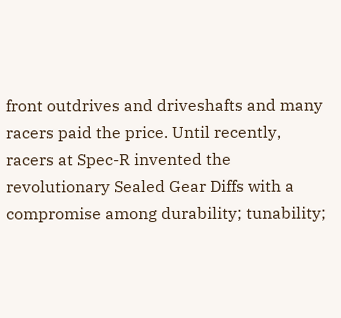front outdrives and driveshafts and many racers paid the price. Until recently, racers at Spec-R invented the revolutionary Sealed Gear Diffs with a compromise among durability; tunability;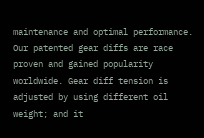maintenance and optimal performance. Our patented gear diffs are race proven and gained popularity worldwide. Gear diff tension is adjusted by using different oil weight; and it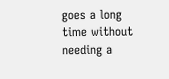goes a long time without needing a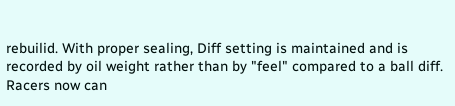rebuilid. With proper sealing, Diff setting is maintained and is recorded by oil weight rather than by "feel" compared to a ball diff. Racers now can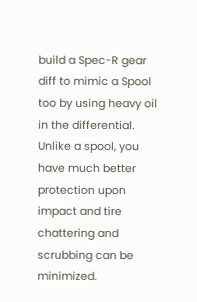build a Spec-R gear diff to mimic a Spool too by using heavy oil in the differential. Unlike a spool, you have much better protection upon impact and tire chattering and scrubbing can be minimized.